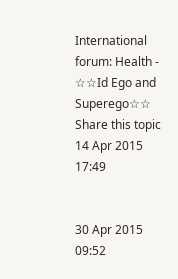International forum: Health - ☆☆Id Ego and Superego☆☆
Share this topic
14 Apr 2015 17:49


30 Apr 2015 09:52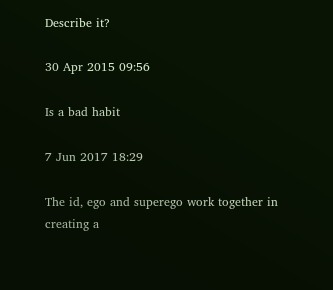Describe it?

30 Apr 2015 09:56

Is a bad habit

7 Jun 2017 18:29

The id, ego and superego work together in creating a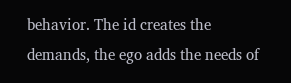behavior. The id creates the demands, the ego adds the needs of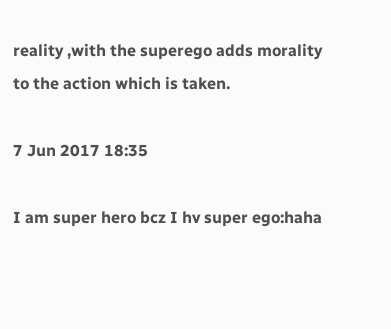reality ,with the superego adds morality to the action which is taken.

7 Jun 2017 18:35

I am super hero bcz I hv super ego:haha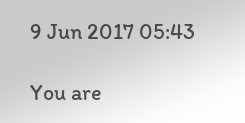9 Jun 2017 05:43

You are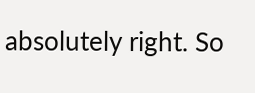absolutely right. So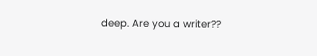deep. Are you a writer??